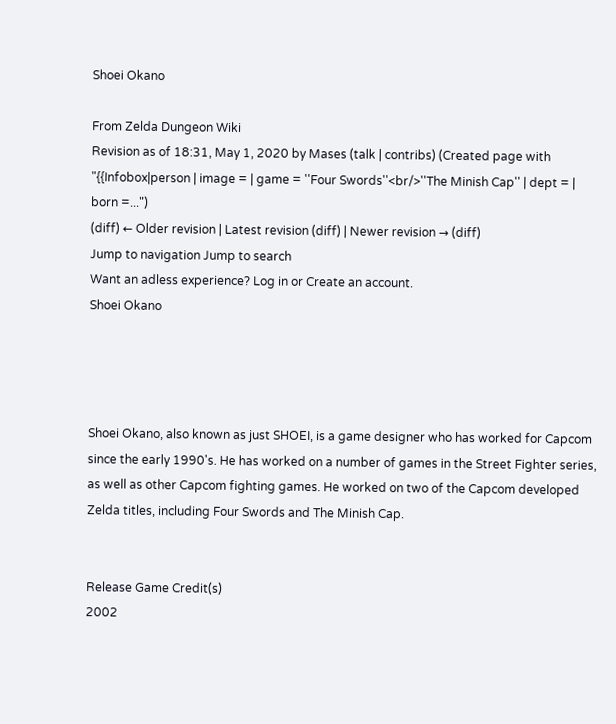Shoei Okano

From Zelda Dungeon Wiki
Revision as of 18:31, May 1, 2020 by Mases (talk | contribs) (Created page with "{{Infobox|person | image = | game = ''Four Swords''<br/>''The Minish Cap'' | dept = | born =...")
(diff) ← Older revision | Latest revision (diff) | Newer revision → (diff)
Jump to navigation Jump to search
Want an adless experience? Log in or Create an account.
Shoei Okano




Shoei Okano, also known as just SHOEI, is a game designer who has worked for Capcom since the early 1990's. He has worked on a number of games in the Street Fighter series, as well as other Capcom fighting games. He worked on two of the Capcom developed Zelda titles, including Four Swords and The Minish Cap.


Release Game Credit(s)
2002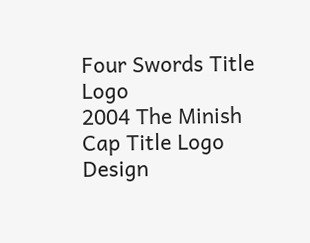Four Swords Title Logo
2004 The Minish Cap Title Logo Design